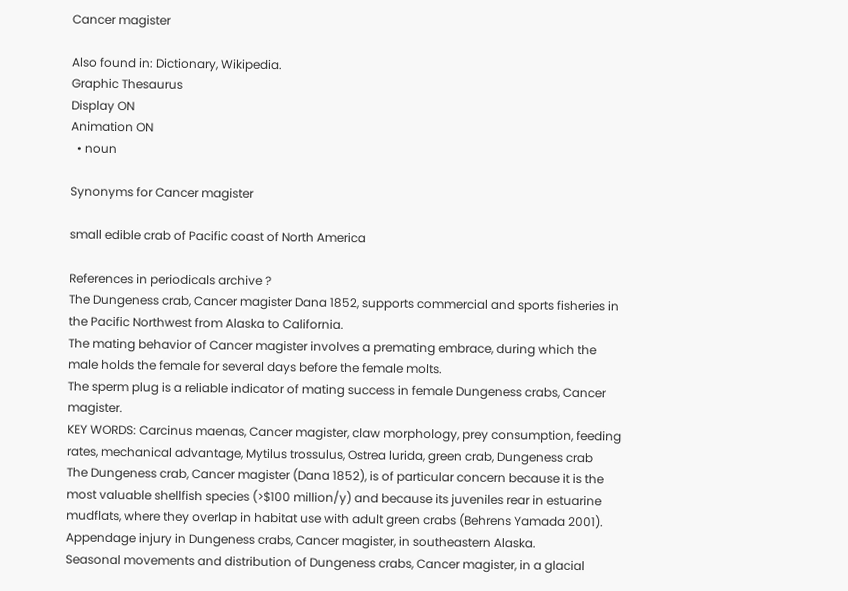Cancer magister

Also found in: Dictionary, Wikipedia.
Graphic Thesaurus
Display ON
Animation ON
  • noun

Synonyms for Cancer magister

small edible crab of Pacific coast of North America

References in periodicals archive ?
The Dungeness crab, Cancer magister Dana 1852, supports commercial and sports fisheries in the Pacific Northwest from Alaska to California.
The mating behavior of Cancer magister involves a premating embrace, during which the male holds the female for several days before the female molts.
The sperm plug is a reliable indicator of mating success in female Dungeness crabs, Cancer magister.
KEY WORDS: Carcinus maenas, Cancer magister, claw morphology, prey consumption, feeding rates, mechanical advantage, Mytilus trossulus, Ostrea lurida, green crab, Dungeness crab
The Dungeness crab, Cancer magister (Dana 1852), is of particular concern because it is the most valuable shellfish species (>$100 million/y) and because its juveniles rear in estuarine mudflats, where they overlap in habitat use with adult green crabs (Behrens Yamada 2001).
Appendage injury in Dungeness crabs, Cancer magister, in southeastern Alaska.
Seasonal movements and distribution of Dungeness crabs, Cancer magister, in a glacial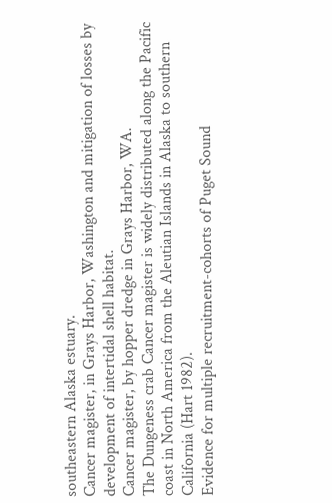southeastern Alaska estuary.
Cancer magister, in Grays Harbor, Washington and mitigation of losses by development of intertidal shell habitat.
Cancer magister, by hopper dredge in Grays Harbor, WA.
The Dungeness crab Cancer magister is widely distributed along the Pacific coast in North America from the Aleutian Islands in Alaska to southern California (Hart 1982).
Evidence for multiple recruitment-cohorts of Puget Sound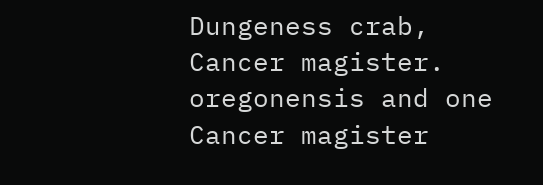Dungeness crab, Cancer magister.
oregonensis and one Cancer magister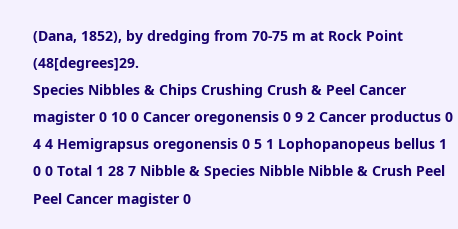(Dana, 1852), by dredging from 70-75 m at Rock Point (48[degrees]29.
Species Nibbles & Chips Crushing Crush & Peel Cancer magister 0 10 0 Cancer oregonensis 0 9 2 Cancer productus 0 4 4 Hemigrapsus oregonensis 0 5 1 Lophopanopeus bellus 1 0 0 Total 1 28 7 Nibble & Species Nibble Nibble & Crush Peel Peel Cancer magister 0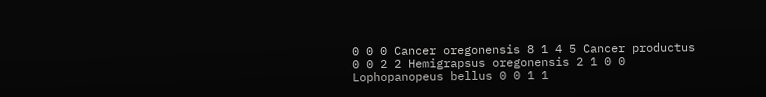0 0 0 Cancer oregonensis 8 1 4 5 Cancer productus 0 0 2 2 Hemigrapsus oregonensis 2 1 0 0 Lophopanopeus bellus 0 0 1 1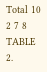Total 10 2 7 8 TABLE 2.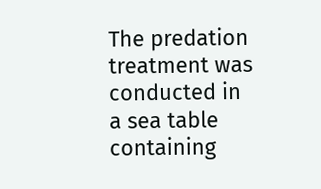The predation treatment was conducted in a sea table containing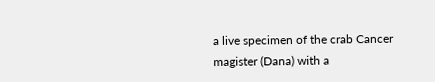a live specimen of the crab Cancer magister (Dana) with a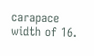carapace width of 16.